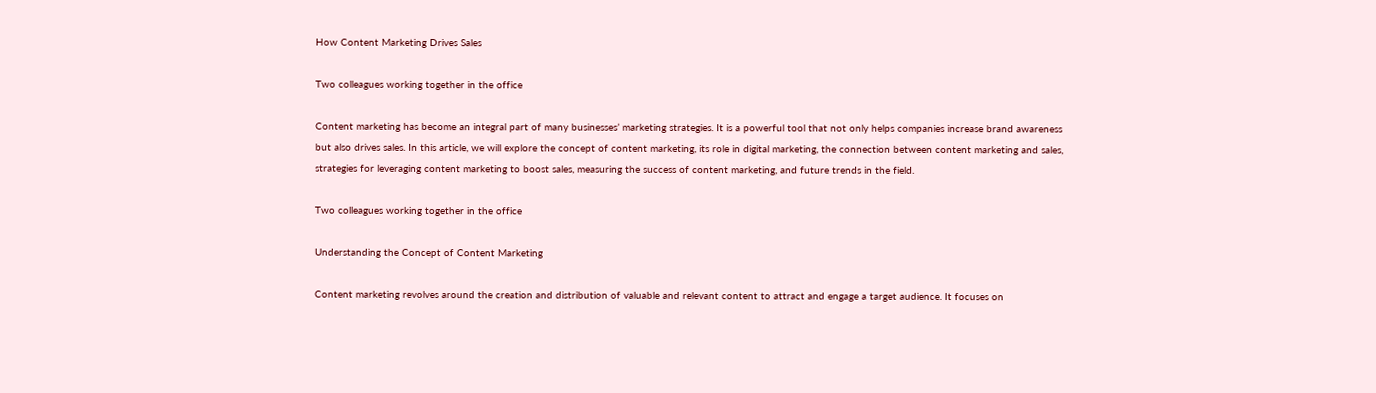How Content Marketing Drives Sales

Two colleagues working together in the office

Content marketing has become an integral part of many businesses’ marketing strategies. It is a powerful tool that not only helps companies increase brand awareness but also drives sales. In this article, we will explore the concept of content marketing, its role in digital marketing, the connection between content marketing and sales, strategies for leveraging content marketing to boost sales, measuring the success of content marketing, and future trends in the field.

Two colleagues working together in the office

Understanding the Concept of Content Marketing

Content marketing revolves around the creation and distribution of valuable and relevant content to attract and engage a target audience. It focuses on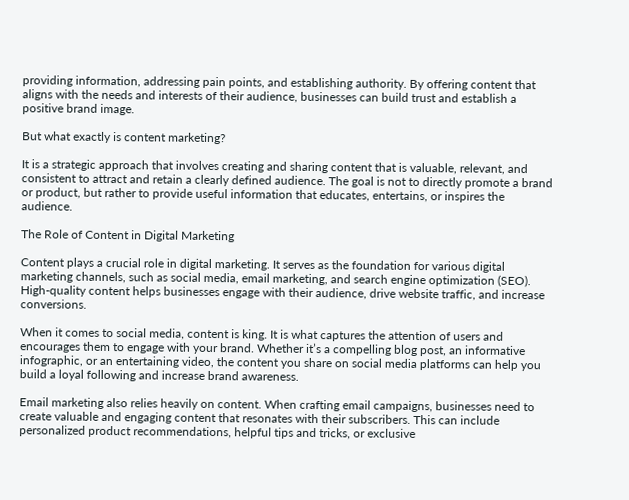providing information, addressing pain points, and establishing authority. By offering content that aligns with the needs and interests of their audience, businesses can build trust and establish a positive brand image.

But what exactly is content marketing?

It is a strategic approach that involves creating and sharing content that is valuable, relevant, and consistent to attract and retain a clearly defined audience. The goal is not to directly promote a brand or product, but rather to provide useful information that educates, entertains, or inspires the audience.

The Role of Content in Digital Marketing

Content plays a crucial role in digital marketing. It serves as the foundation for various digital marketing channels, such as social media, email marketing, and search engine optimization (SEO). High-quality content helps businesses engage with their audience, drive website traffic, and increase conversions.

When it comes to social media, content is king. It is what captures the attention of users and encourages them to engage with your brand. Whether it’s a compelling blog post, an informative infographic, or an entertaining video, the content you share on social media platforms can help you build a loyal following and increase brand awareness.

Email marketing also relies heavily on content. When crafting email campaigns, businesses need to create valuable and engaging content that resonates with their subscribers. This can include personalized product recommendations, helpful tips and tricks, or exclusive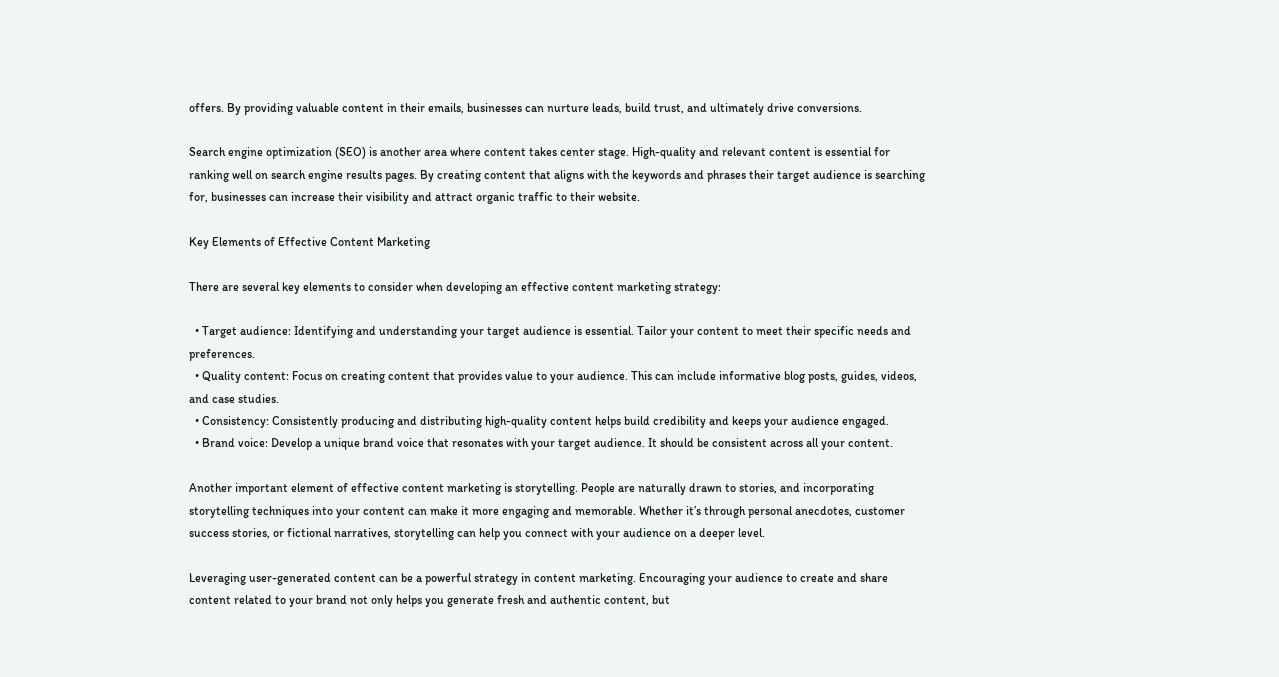offers. By providing valuable content in their emails, businesses can nurture leads, build trust, and ultimately drive conversions.

Search engine optimization (SEO) is another area where content takes center stage. High-quality and relevant content is essential for ranking well on search engine results pages. By creating content that aligns with the keywords and phrases their target audience is searching for, businesses can increase their visibility and attract organic traffic to their website.

Key Elements of Effective Content Marketing

There are several key elements to consider when developing an effective content marketing strategy:

  • Target audience: Identifying and understanding your target audience is essential. Tailor your content to meet their specific needs and preferences.
  • Quality content: Focus on creating content that provides value to your audience. This can include informative blog posts, guides, videos, and case studies.
  • Consistency: Consistently producing and distributing high-quality content helps build credibility and keeps your audience engaged.
  • Brand voice: Develop a unique brand voice that resonates with your target audience. It should be consistent across all your content.

Another important element of effective content marketing is storytelling. People are naturally drawn to stories, and incorporating storytelling techniques into your content can make it more engaging and memorable. Whether it’s through personal anecdotes, customer success stories, or fictional narratives, storytelling can help you connect with your audience on a deeper level.

Leveraging user-generated content can be a powerful strategy in content marketing. Encouraging your audience to create and share content related to your brand not only helps you generate fresh and authentic content, but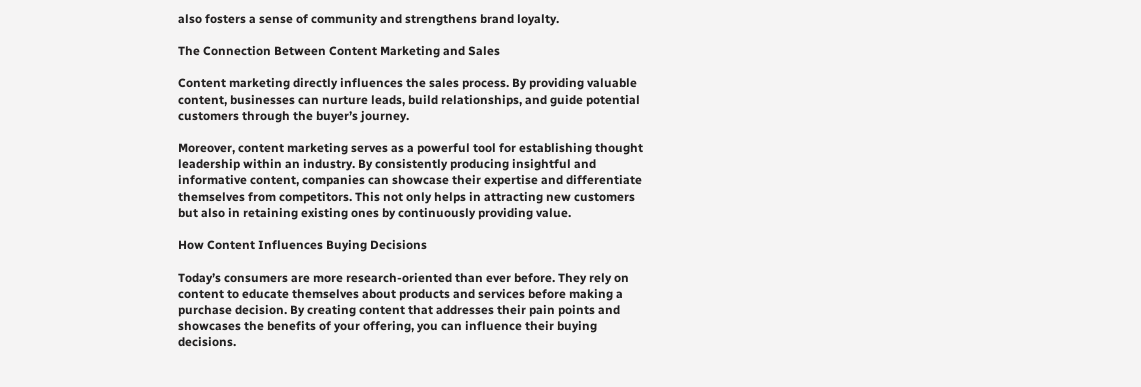also fosters a sense of community and strengthens brand loyalty.

The Connection Between Content Marketing and Sales

Content marketing directly influences the sales process. By providing valuable content, businesses can nurture leads, build relationships, and guide potential customers through the buyer’s journey.

Moreover, content marketing serves as a powerful tool for establishing thought leadership within an industry. By consistently producing insightful and informative content, companies can showcase their expertise and differentiate themselves from competitors. This not only helps in attracting new customers but also in retaining existing ones by continuously providing value.

How Content Influences Buying Decisions

Today’s consumers are more research-oriented than ever before. They rely on content to educate themselves about products and services before making a purchase decision. By creating content that addresses their pain points and showcases the benefits of your offering, you can influence their buying decisions.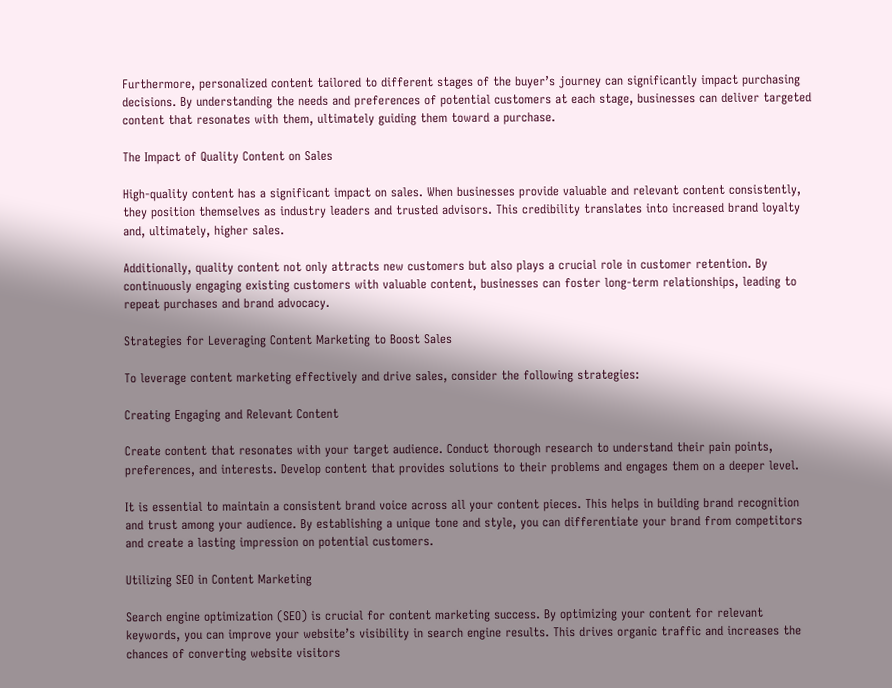Furthermore, personalized content tailored to different stages of the buyer’s journey can significantly impact purchasing decisions. By understanding the needs and preferences of potential customers at each stage, businesses can deliver targeted content that resonates with them, ultimately guiding them toward a purchase.

The Impact of Quality Content on Sales

High-quality content has a significant impact on sales. When businesses provide valuable and relevant content consistently, they position themselves as industry leaders and trusted advisors. This credibility translates into increased brand loyalty and, ultimately, higher sales.

Additionally, quality content not only attracts new customers but also plays a crucial role in customer retention. By continuously engaging existing customers with valuable content, businesses can foster long-term relationships, leading to repeat purchases and brand advocacy.

Strategies for Leveraging Content Marketing to Boost Sales

To leverage content marketing effectively and drive sales, consider the following strategies:

Creating Engaging and Relevant Content

Create content that resonates with your target audience. Conduct thorough research to understand their pain points, preferences, and interests. Develop content that provides solutions to their problems and engages them on a deeper level.

It is essential to maintain a consistent brand voice across all your content pieces. This helps in building brand recognition and trust among your audience. By establishing a unique tone and style, you can differentiate your brand from competitors and create a lasting impression on potential customers.

Utilizing SEO in Content Marketing

Search engine optimization (SEO) is crucial for content marketing success. By optimizing your content for relevant keywords, you can improve your website’s visibility in search engine results. This drives organic traffic and increases the chances of converting website visitors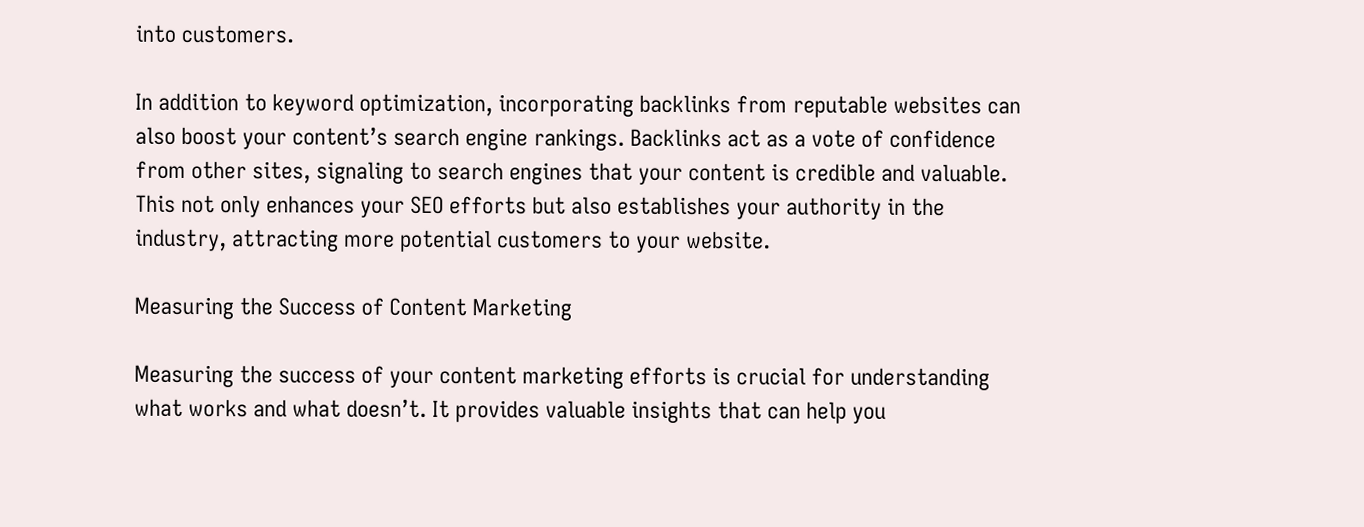into customers.

In addition to keyword optimization, incorporating backlinks from reputable websites can also boost your content’s search engine rankings. Backlinks act as a vote of confidence from other sites, signaling to search engines that your content is credible and valuable. This not only enhances your SEO efforts but also establishes your authority in the industry, attracting more potential customers to your website.

Measuring the Success of Content Marketing

Measuring the success of your content marketing efforts is crucial for understanding what works and what doesn’t. It provides valuable insights that can help you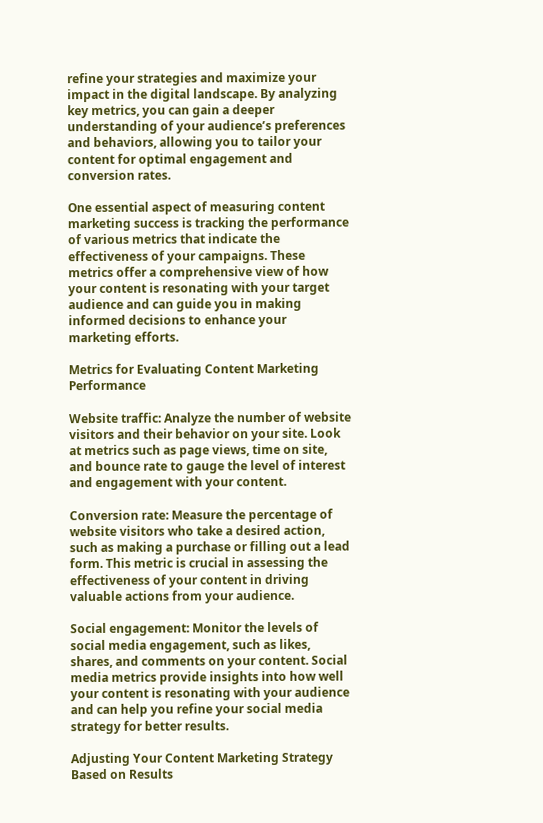refine your strategies and maximize your impact in the digital landscape. By analyzing key metrics, you can gain a deeper understanding of your audience’s preferences and behaviors, allowing you to tailor your content for optimal engagement and conversion rates.

One essential aspect of measuring content marketing success is tracking the performance of various metrics that indicate the effectiveness of your campaigns. These metrics offer a comprehensive view of how your content is resonating with your target audience and can guide you in making informed decisions to enhance your marketing efforts.

Metrics for Evaluating Content Marketing Performance

Website traffic: Analyze the number of website visitors and their behavior on your site. Look at metrics such as page views, time on site, and bounce rate to gauge the level of interest and engagement with your content.

Conversion rate: Measure the percentage of website visitors who take a desired action, such as making a purchase or filling out a lead form. This metric is crucial in assessing the effectiveness of your content in driving valuable actions from your audience.

Social engagement: Monitor the levels of social media engagement, such as likes, shares, and comments on your content. Social media metrics provide insights into how well your content is resonating with your audience and can help you refine your social media strategy for better results.

Adjusting Your Content Marketing Strategy Based on Results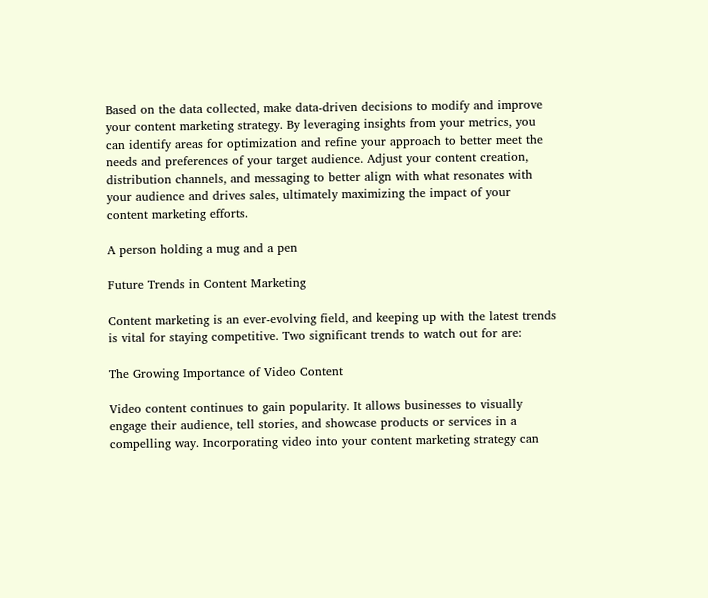Based on the data collected, make data-driven decisions to modify and improve your content marketing strategy. By leveraging insights from your metrics, you can identify areas for optimization and refine your approach to better meet the needs and preferences of your target audience. Adjust your content creation, distribution channels, and messaging to better align with what resonates with your audience and drives sales, ultimately maximizing the impact of your content marketing efforts.

A person holding a mug and a pen

Future Trends in Content Marketing

Content marketing is an ever-evolving field, and keeping up with the latest trends is vital for staying competitive. Two significant trends to watch out for are:

The Growing Importance of Video Content

Video content continues to gain popularity. It allows businesses to visually engage their audience, tell stories, and showcase products or services in a compelling way. Incorporating video into your content marketing strategy can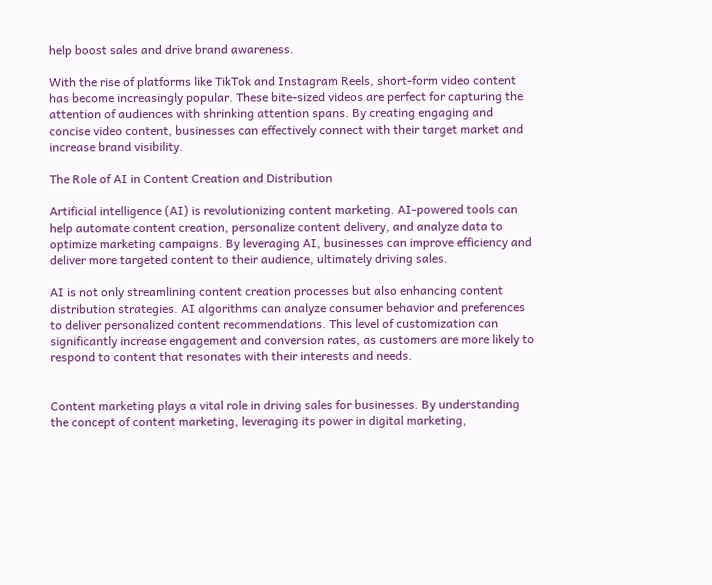help boost sales and drive brand awareness.

With the rise of platforms like TikTok and Instagram Reels, short-form video content has become increasingly popular. These bite-sized videos are perfect for capturing the attention of audiences with shrinking attention spans. By creating engaging and concise video content, businesses can effectively connect with their target market and increase brand visibility.

The Role of AI in Content Creation and Distribution

Artificial intelligence (AI) is revolutionizing content marketing. AI-powered tools can help automate content creation, personalize content delivery, and analyze data to optimize marketing campaigns. By leveraging AI, businesses can improve efficiency and deliver more targeted content to their audience, ultimately driving sales.

AI is not only streamlining content creation processes but also enhancing content distribution strategies. AI algorithms can analyze consumer behavior and preferences to deliver personalized content recommendations. This level of customization can significantly increase engagement and conversion rates, as customers are more likely to respond to content that resonates with their interests and needs.


Content marketing plays a vital role in driving sales for businesses. By understanding the concept of content marketing, leveraging its power in digital marketing,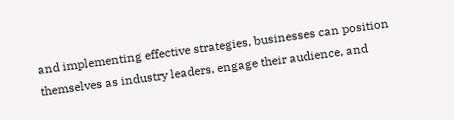and implementing effective strategies, businesses can position themselves as industry leaders, engage their audience, and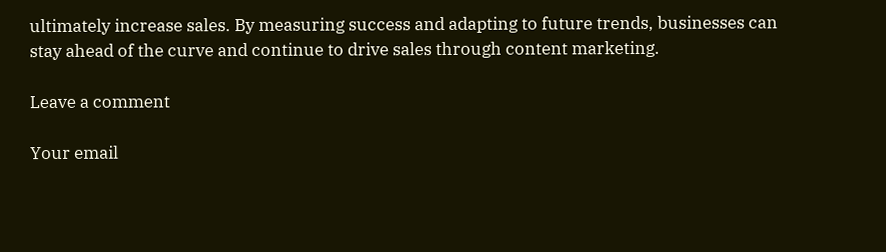ultimately increase sales. By measuring success and adapting to future trends, businesses can stay ahead of the curve and continue to drive sales through content marketing.

Leave a comment

Your email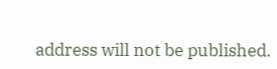address will not be published.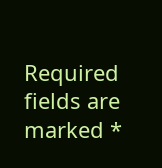Required fields are marked *